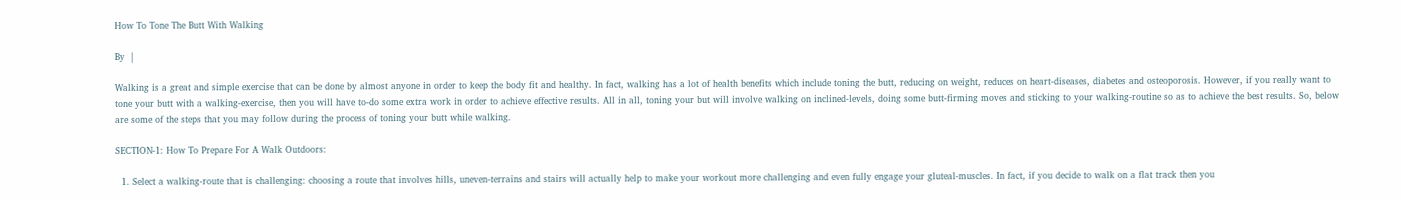How To Tone The Butt With Walking

By  |

Walking is a great and simple exercise that can be done by almost anyone in order to keep the body fit and healthy. In fact, walking has a lot of health benefits which include toning the butt, reducing on weight, reduces on heart-diseases, diabetes and osteoporosis. However, if you really want to tone your butt with a walking-exercise, then you will have to-do some extra work in order to achieve effective results. All in all, toning your but will involve walking on inclined-levels, doing some butt-firming moves and sticking to your walking-routine so as to achieve the best results. So, below are some of the steps that you may follow during the process of toning your butt while walking.

SECTION-1: How To Prepare For A Walk Outdoors:

  1. Select a walking-route that is challenging: choosing a route that involves hills, uneven-terrains and stairs will actually help to make your workout more challenging and even fully engage your gluteal-muscles. In fact, if you decide to walk on a flat track then you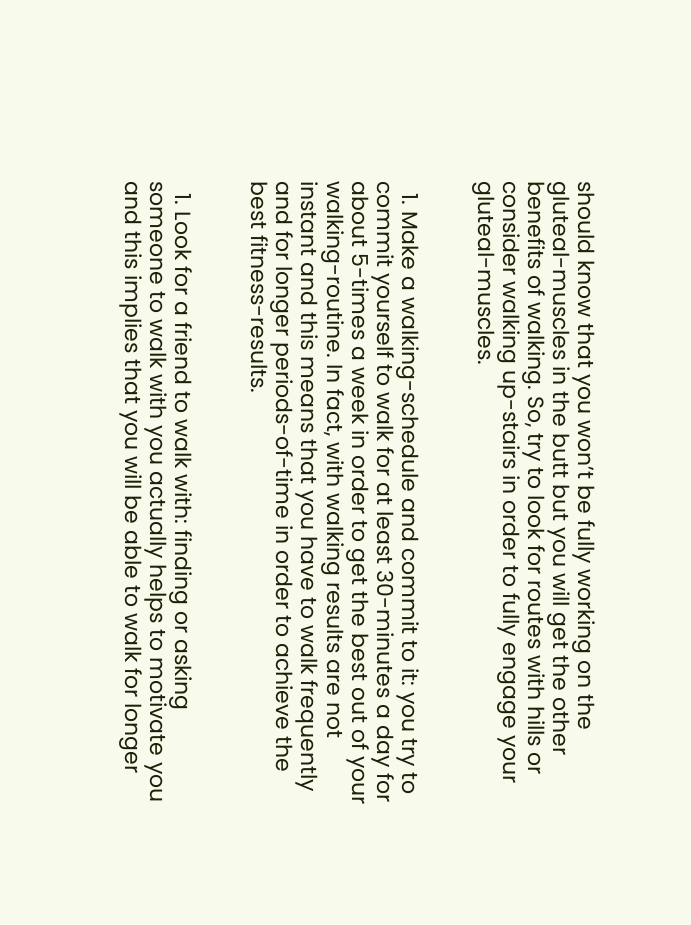should know that you won’t be fully working on the gluteal-muscles in the butt but you will get the other benefits of walking. So, try to look for routes with hills or consider walking up-stairs in order to fully engage your gluteal-muscles.


  1. Make a walking-schedule and commit to it: you try to commit yourself to walk for at least 30-minutes a day for about 5-times a week in order to get the best out of your walking-routine. In fact, with walking results are not instant and this means that you have to walk frequently and for longer periods-of-time in order to achieve the best fitness-results.


  1. Look for a friend to walk with: finding or asking someone to walk with you actually helps to motivate you and this implies that you will be able to walk for longer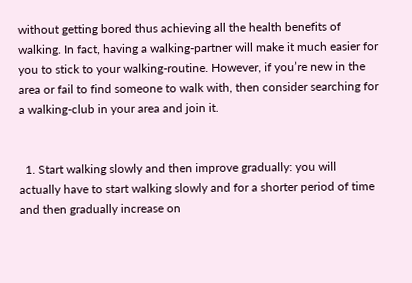without getting bored thus achieving all the health benefits of walking. In fact, having a walking-partner will make it much easier for you to stick to your walking-routine. However, if you’re new in the area or fail to find someone to walk with, then consider searching for a walking-club in your area and join it.


  1. Start walking slowly and then improve gradually: you will actually have to start walking slowly and for a shorter period of time and then gradually increase on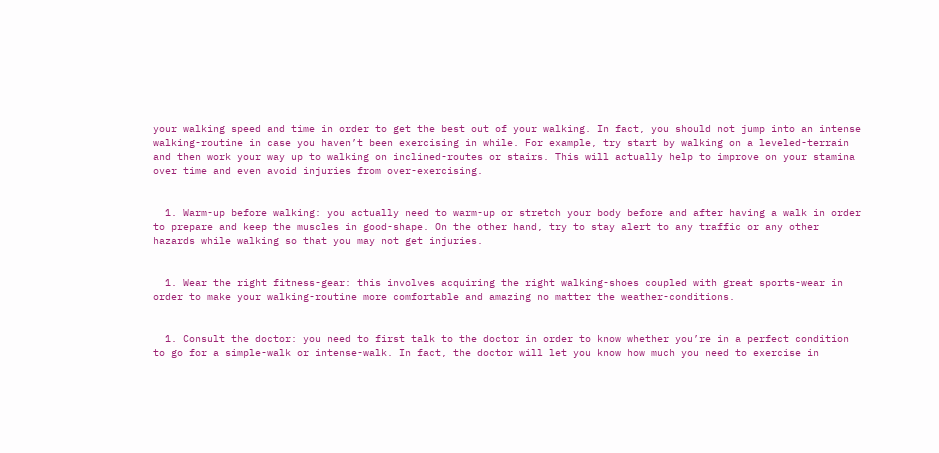your walking speed and time in order to get the best out of your walking. In fact, you should not jump into an intense walking-routine in case you haven’t been exercising in while. For example, try start by walking on a leveled-terrain and then work your way up to walking on inclined-routes or stairs. This will actually help to improve on your stamina over time and even avoid injuries from over-exercising.


  1. Warm-up before walking: you actually need to warm-up or stretch your body before and after having a walk in order to prepare and keep the muscles in good-shape. On the other hand, try to stay alert to any traffic or any other hazards while walking so that you may not get injuries.


  1. Wear the right fitness-gear: this involves acquiring the right walking-shoes coupled with great sports-wear in order to make your walking-routine more comfortable and amazing no matter the weather-conditions.


  1. Consult the doctor: you need to first talk to the doctor in order to know whether you’re in a perfect condition to go for a simple-walk or intense-walk. In fact, the doctor will let you know how much you need to exercise in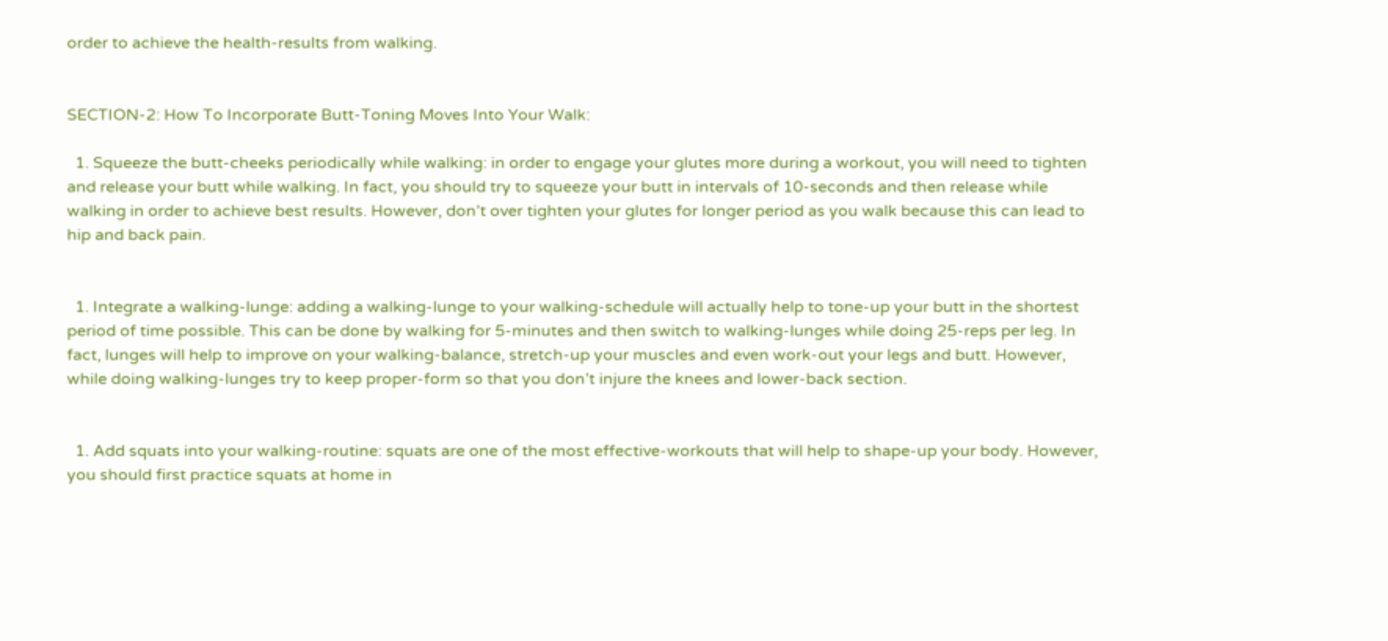order to achieve the health-results from walking.


SECTION-2: How To Incorporate Butt-Toning Moves Into Your Walk:

  1. Squeeze the butt-cheeks periodically while walking: in order to engage your glutes more during a workout, you will need to tighten and release your butt while walking. In fact, you should try to squeeze your butt in intervals of 10-seconds and then release while walking in order to achieve best results. However, don’t over tighten your glutes for longer period as you walk because this can lead to hip and back pain.


  1. Integrate a walking-lunge: adding a walking-lunge to your walking-schedule will actually help to tone-up your butt in the shortest period of time possible. This can be done by walking for 5-minutes and then switch to walking-lunges while doing 25-reps per leg. In fact, lunges will help to improve on your walking-balance, stretch-up your muscles and even work-out your legs and butt. However, while doing walking-lunges try to keep proper-form so that you don’t injure the knees and lower-back section.


  1. Add squats into your walking-routine: squats are one of the most effective-workouts that will help to shape-up your body. However, you should first practice squats at home in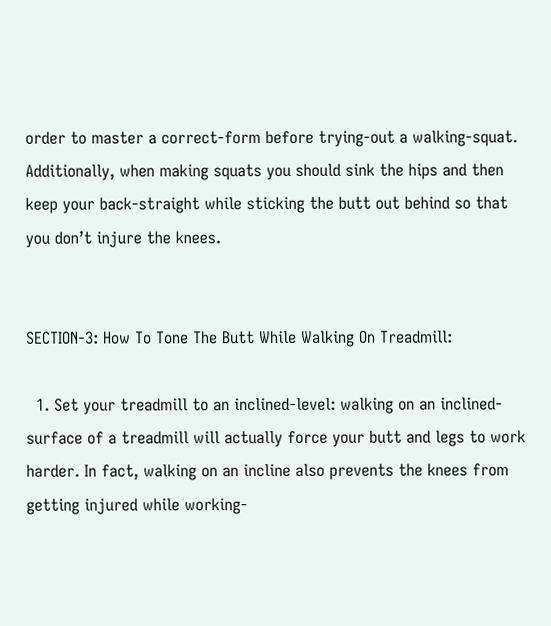order to master a correct-form before trying-out a walking-squat. Additionally, when making squats you should sink the hips and then keep your back-straight while sticking the butt out behind so that you don’t injure the knees.


SECTION-3: How To Tone The Butt While Walking On Treadmill:

  1. Set your treadmill to an inclined-level: walking on an inclined-surface of a treadmill will actually force your butt and legs to work harder. In fact, walking on an incline also prevents the knees from getting injured while working-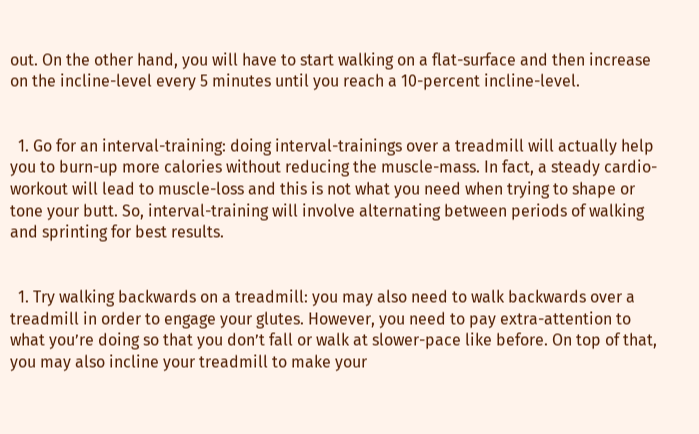out. On the other hand, you will have to start walking on a flat-surface and then increase on the incline-level every 5 minutes until you reach a 10-percent incline-level.


  1. Go for an interval-training: doing interval-trainings over a treadmill will actually help you to burn-up more calories without reducing the muscle-mass. In fact, a steady cardio-workout will lead to muscle-loss and this is not what you need when trying to shape or tone your butt. So, interval-training will involve alternating between periods of walking and sprinting for best results.


  1. Try walking backwards on a treadmill: you may also need to walk backwards over a treadmill in order to engage your glutes. However, you need to pay extra-attention to what you’re doing so that you don’t fall or walk at slower-pace like before. On top of that, you may also incline your treadmill to make your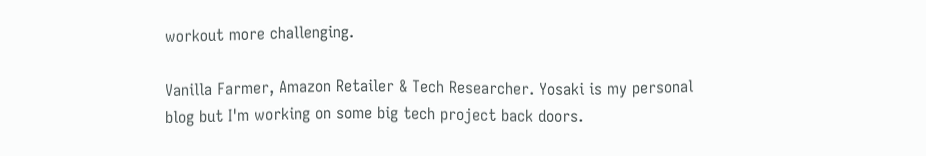workout more challenging.

Vanilla Farmer, Amazon Retailer & Tech Researcher. Yosaki is my personal blog but I'm working on some big tech project back doors.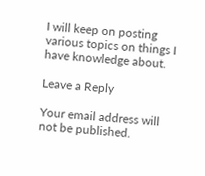I will keep on posting various topics on things I have knowledge about.

Leave a Reply

Your email address will not be published.